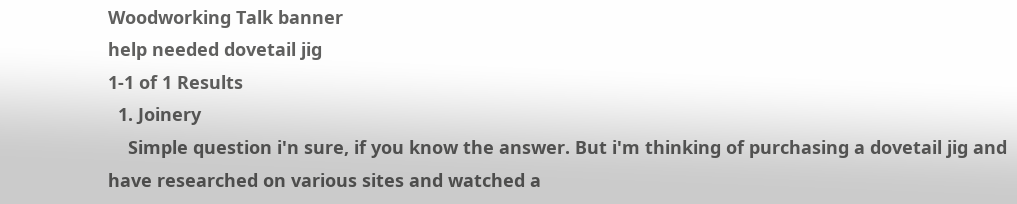Woodworking Talk banner
help needed dovetail jig
1-1 of 1 Results
  1. Joinery
    Simple question i'n sure, if you know the answer. But i'm thinking of purchasing a dovetail jig and have researched on various sites and watched a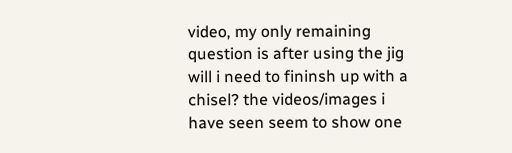video, my only remaining question is after using the jig will i need to fininsh up with a chisel? the videos/images i have seen seem to show one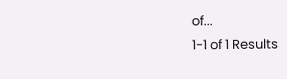of...
1-1 of 1 Results